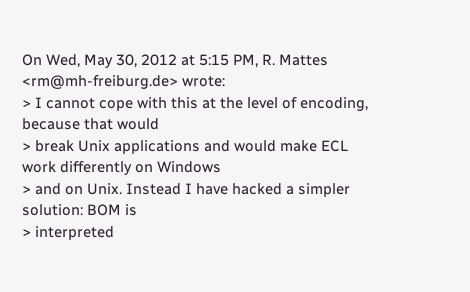On Wed, May 30, 2012 at 5:15 PM, R. Mattes <rm@mh-freiburg.de> wrote:
> I cannot cope with this at the level of encoding, because that would
> break Unix applications and would make ECL work differently on Windows
> and on Unix. Instead I have hacked a simpler solution: BOM is
> interpreted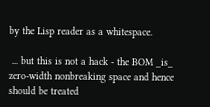by the Lisp reader as a whitespace.

 ... but this is not a hack - the BOM _is_ zero-width nonbreaking space and hence
should be treated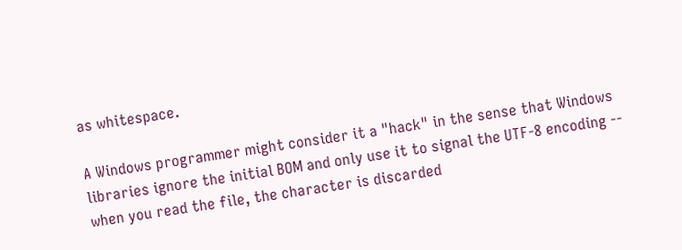as whitespace.

A Windows programmer might consider it a "hack" in the sense that Windows libraries ignore the initial BOM and only use it to signal the UTF-8 encoding -- when you read the file, the character is discarded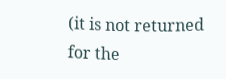(it is not returned for the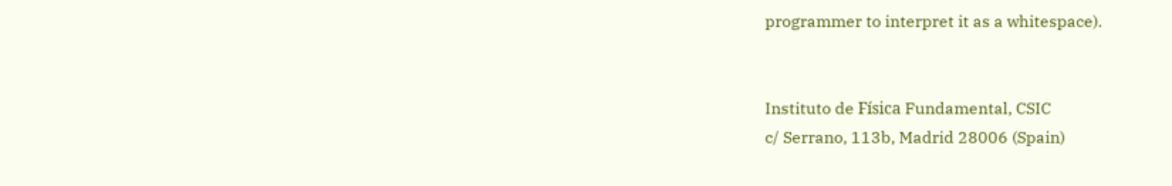programmer to interpret it as a whitespace).


Instituto de Física Fundamental, CSIC
c/ Serrano, 113b, Madrid 28006 (Spain)